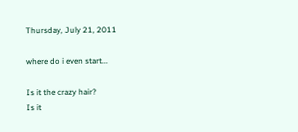Thursday, July 21, 2011

where do i even start...

Is it the crazy hair?
Is it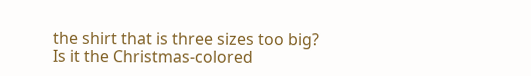the shirt that is three sizes too big?
Is it the Christmas-colored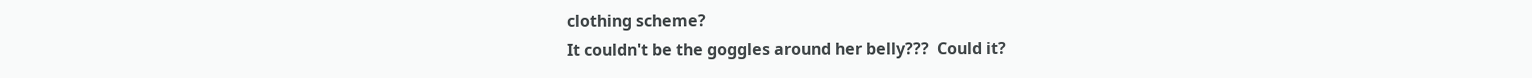clothing scheme?
It couldn't be the goggles around her belly???  Could it?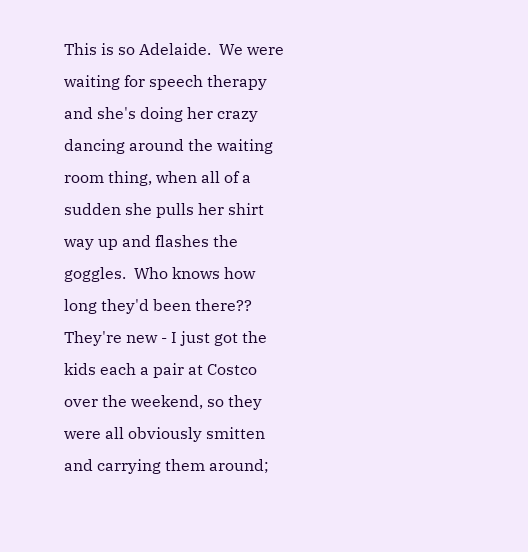This is so Adelaide.  We were waiting for speech therapy and she's doing her crazy dancing around the waiting room thing, when all of a sudden she pulls her shirt way up and flashes the goggles.  Who knows how long they'd been there?? They're new - I just got the kids each a pair at Costco over the weekend, so they were all obviously smitten and carrying them around;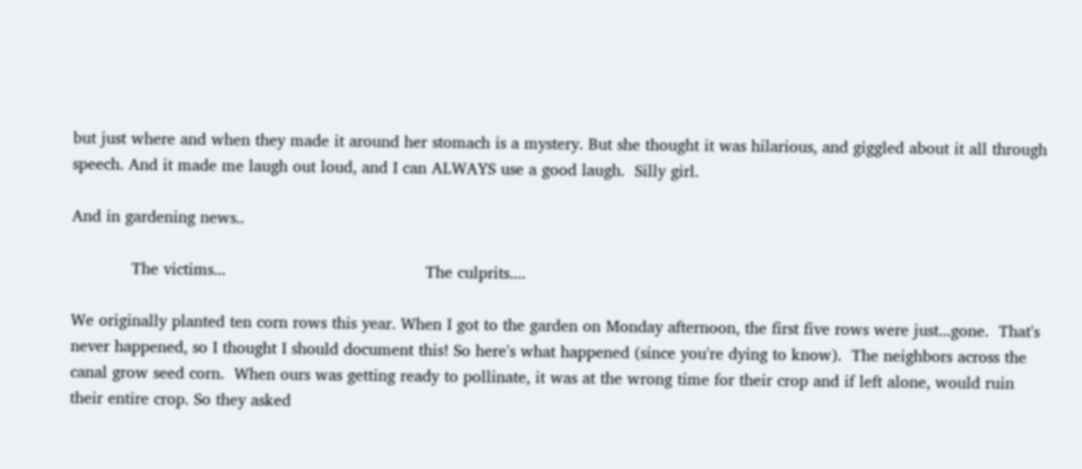but just where and when they made it around her stomach is a mystery. But she thought it was hilarious, and giggled about it all through speech. And it made me laugh out loud, and I can ALWAYS use a good laugh.  Silly girl.

And in gardening news..

            The victims...                                        The culprits....

We originally planted ten corn rows this year. When I got to the garden on Monday afternoon, the first five rows were just...gone.  That's never happened, so I thought I should document this! So here's what happened (since you're dying to know).  The neighbors across the canal grow seed corn.  When ours was getting ready to pollinate, it was at the wrong time for their crop and if left alone, would ruin their entire crop. So they asked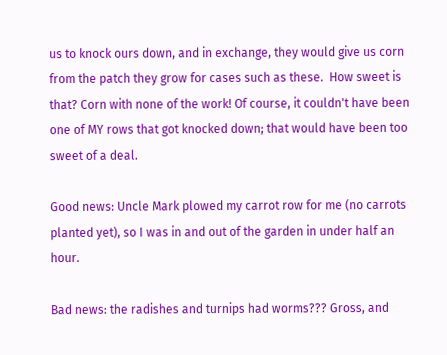us to knock ours down, and in exchange, they would give us corn from the patch they grow for cases such as these.  How sweet is that? Corn with none of the work! Of course, it couldn't have been one of MY rows that got knocked down; that would have been too sweet of a deal.

Good news: Uncle Mark plowed my carrot row for me (no carrots planted yet), so I was in and out of the garden in under half an hour.

Bad news: the radishes and turnips had worms??? Gross, and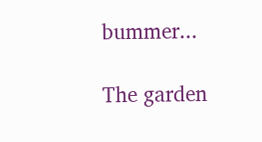bummer...

The garden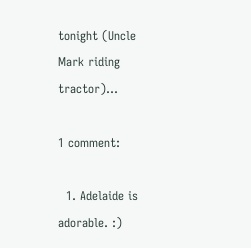tonight (Uncle Mark riding tractor)...

1 comment:

  1. Adelaide is adorable. :)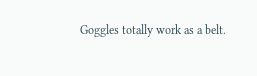Goggles totally work as a belt.